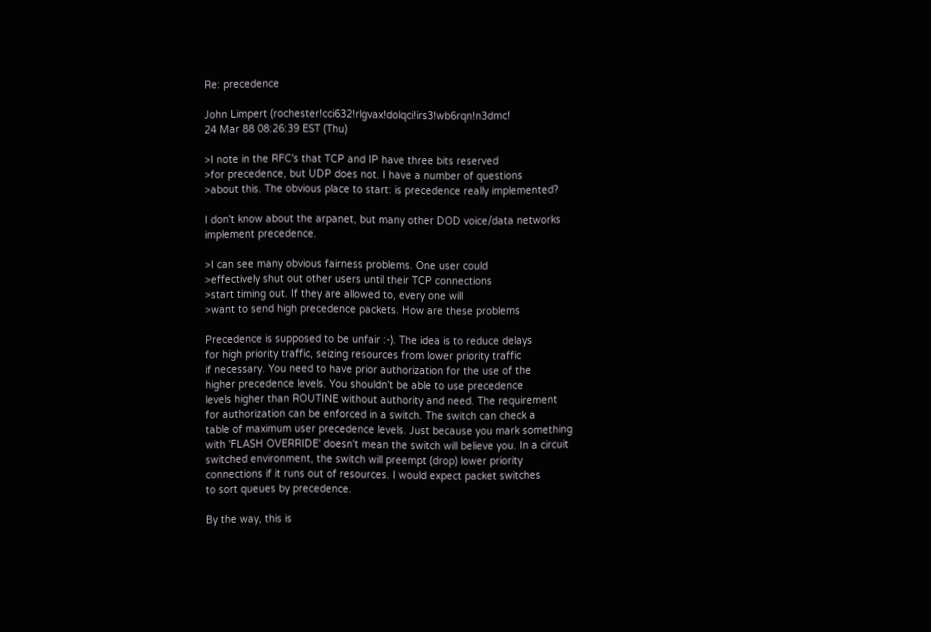Re: precedence

John Limpert (rochester!cci632!rlgvax!dolqci!irs3!wb6rqn!n3dmc!
24 Mar 88 08:26:39 EST (Thu)

>I note in the RFC's that TCP and IP have three bits reserved
>for precedence, but UDP does not. I have a number of questions
>about this. The obvious place to start: is precedence really implemented?

I don't know about the arpanet, but many other DOD voice/data networks
implement precedence.

>I can see many obvious fairness problems. One user could
>effectively shut out other users until their TCP connections
>start timing out. If they are allowed to, every one will
>want to send high precedence packets. How are these problems

Precedence is supposed to be unfair :-). The idea is to reduce delays
for high priority traffic, seizing resources from lower priority traffic
if necessary. You need to have prior authorization for the use of the
higher precedence levels. You shouldn't be able to use precedence
levels higher than ROUTINE without authority and need. The requirement
for authorization can be enforced in a switch. The switch can check a
table of maximum user precedence levels. Just because you mark something
with 'FLASH OVERRIDE' doesn't mean the switch will believe you. In a circuit
switched environment, the switch will preempt (drop) lower priority
connections if it runs out of resources. I would expect packet switches
to sort queues by precedence.

By the way, this is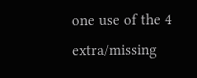one use of the 4 extra/missing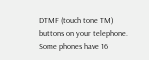DTMF (touch tone TM)
buttons on your telephone. Some phones have 16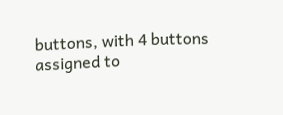buttons, with 4 buttons
assigned to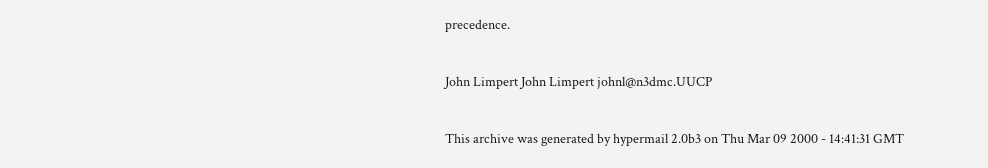precedence.

John Limpert John Limpert johnl@n3dmc.UUCP

This archive was generated by hypermail 2.0b3 on Thu Mar 09 2000 - 14:41:31 GMT